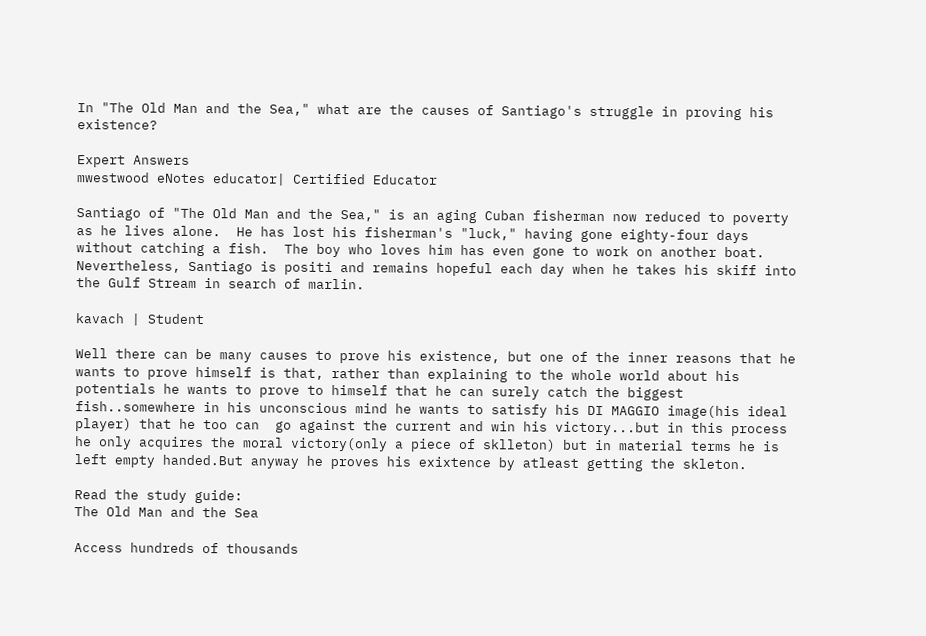In "The Old Man and the Sea," what are the causes of Santiago's struggle in proving his existence?

Expert Answers
mwestwood eNotes educator| Certified Educator

Santiago of "The Old Man and the Sea," is an aging Cuban fisherman now reduced to poverty as he lives alone.  He has lost his fisherman's "luck," having gone eighty-four days without catching a fish.  The boy who loves him has even gone to work on another boat.  Nevertheless, Santiago is positi and remains hopeful each day when he takes his skiff into the Gulf Stream in search of marlin.

kavach | Student

Well there can be many causes to prove his existence, but one of the inner reasons that he wants to prove himself is that, rather than explaining to the whole world about his potentials he wants to prove to himself that he can surely catch the biggest fish..somewhere in his unconscious mind he wants to satisfy his DI MAGGIO image(his ideal player) that he too can  go against the current and win his victory...but in this process he only acquires the moral victory(only a piece of sklleton) but in material terms he is left empty handed.But anyway he proves his exixtence by atleast getting the skleton.

Read the study guide:
The Old Man and the Sea

Access hundreds of thousands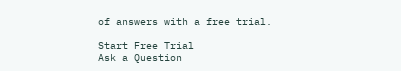of answers with a free trial.

Start Free Trial
Ask a Question